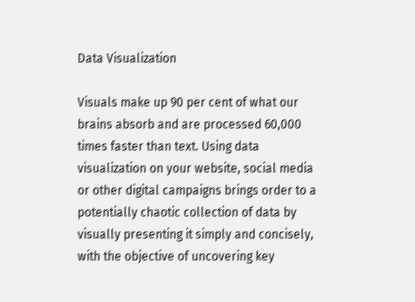Data Visualization

Visuals make up 90 per cent of what our brains absorb and are processed 60,000 times faster than text. Using data visualization on your website, social media or other digital campaigns brings order to a potentially chaotic collection of data by visually presenting it simply and concisely, with the objective of uncovering key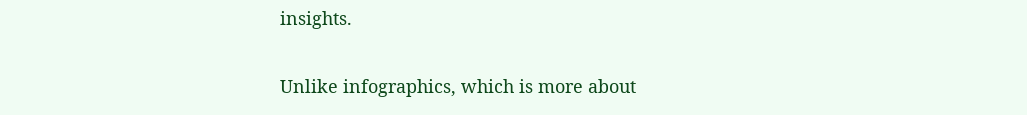insights.

Unlike infographics, which is more about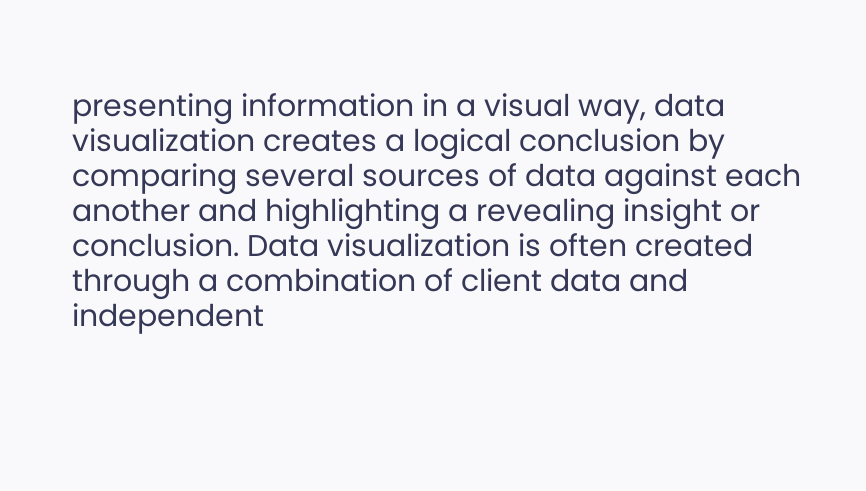presenting information in a visual way, data visualization creates a logical conclusion by comparing several sources of data against each another and highlighting a revealing insight or conclusion. Data visualization is often created through a combination of client data and independent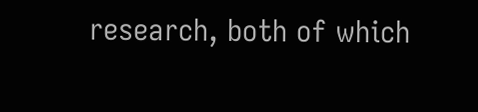research, both of which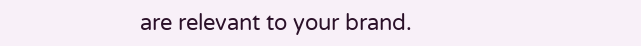are relevant to your brand.